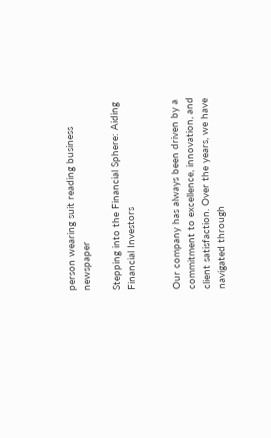person wearing suit reading business newspaper

Stepping into the Financial Sphere: Aiding Financial Investors


Our company has always been driven by a commitment to excellence, innovation, and client satisfaction. Over the years, we have navigated through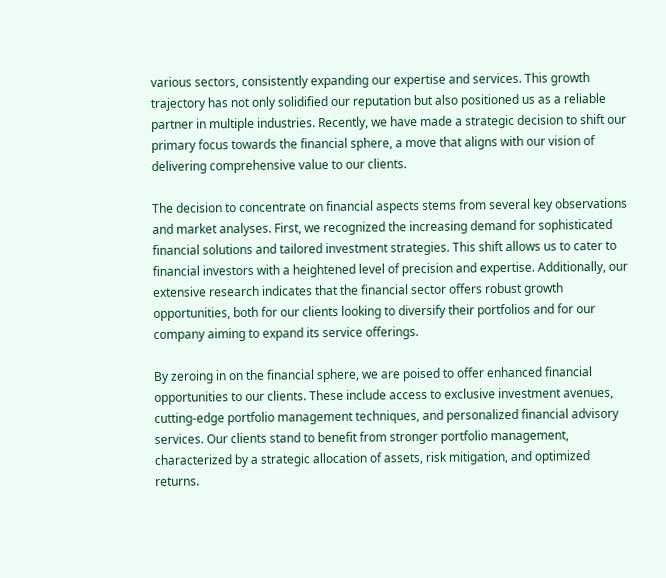various sectors, consistently expanding our expertise and services. This growth trajectory has not only solidified our reputation but also positioned us as a reliable partner in multiple industries. Recently, we have made a strategic decision to shift our primary focus towards the financial sphere, a move that aligns with our vision of delivering comprehensive value to our clients.

The decision to concentrate on financial aspects stems from several key observations and market analyses. First, we recognized the increasing demand for sophisticated financial solutions and tailored investment strategies. This shift allows us to cater to financial investors with a heightened level of precision and expertise. Additionally, our extensive research indicates that the financial sector offers robust growth opportunities, both for our clients looking to diversify their portfolios and for our company aiming to expand its service offerings.

By zeroing in on the financial sphere, we are poised to offer enhanced financial opportunities to our clients. These include access to exclusive investment avenues, cutting-edge portfolio management techniques, and personalized financial advisory services. Our clients stand to benefit from stronger portfolio management, characterized by a strategic allocation of assets, risk mitigation, and optimized returns.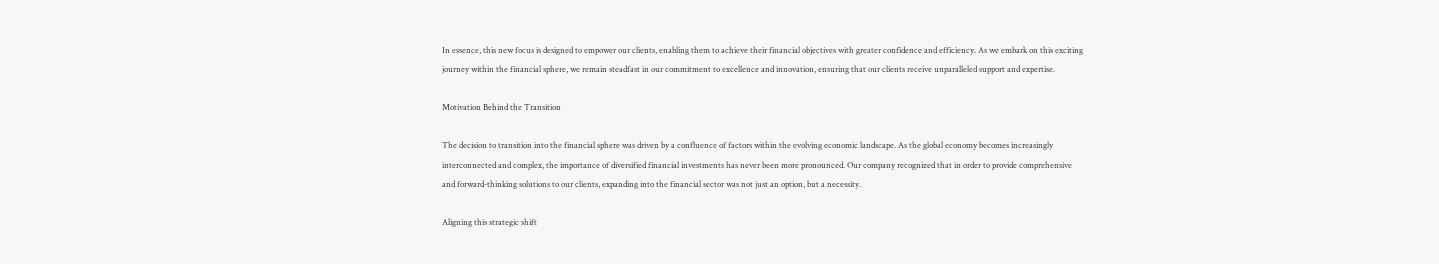In essence, this new focus is designed to empower our clients, enabling them to achieve their financial objectives with greater confidence and efficiency. As we embark on this exciting journey within the financial sphere, we remain steadfast in our commitment to excellence and innovation, ensuring that our clients receive unparalleled support and expertise.

Motivation Behind the Transition

The decision to transition into the financial sphere was driven by a confluence of factors within the evolving economic landscape. As the global economy becomes increasingly interconnected and complex, the importance of diversified financial investments has never been more pronounced. Our company recognized that in order to provide comprehensive and forward-thinking solutions to our clients, expanding into the financial sector was not just an option, but a necessity.

Aligning this strategic shift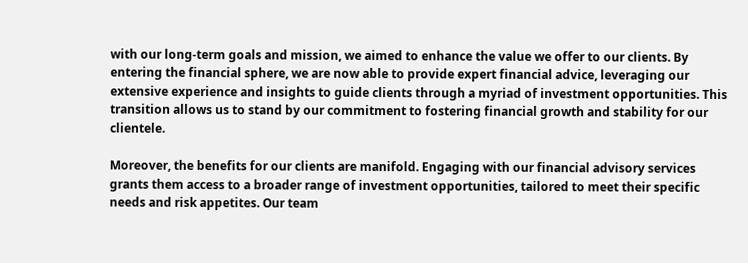with our long-term goals and mission, we aimed to enhance the value we offer to our clients. By entering the financial sphere, we are now able to provide expert financial advice, leveraging our extensive experience and insights to guide clients through a myriad of investment opportunities. This transition allows us to stand by our commitment to fostering financial growth and stability for our clientele.

Moreover, the benefits for our clients are manifold. Engaging with our financial advisory services grants them access to a broader range of investment opportunities, tailored to meet their specific needs and risk appetites. Our team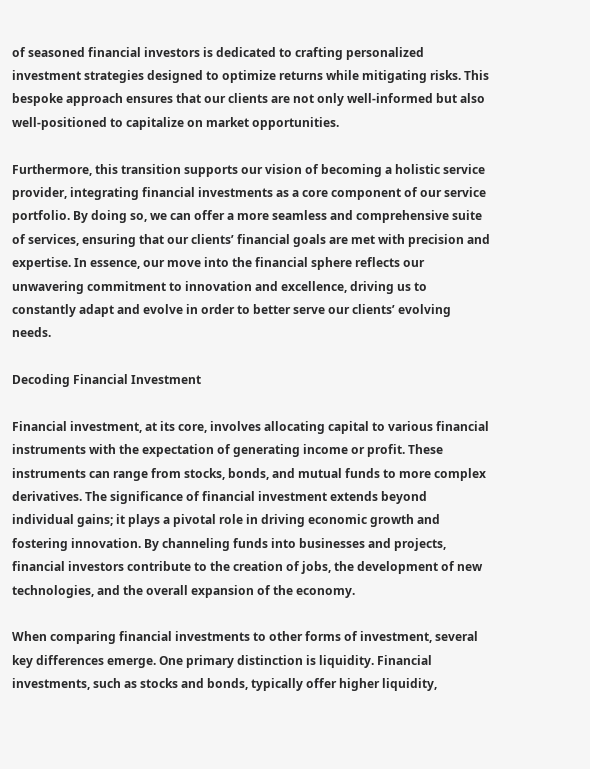of seasoned financial investors is dedicated to crafting personalized investment strategies designed to optimize returns while mitigating risks. This bespoke approach ensures that our clients are not only well-informed but also well-positioned to capitalize on market opportunities.

Furthermore, this transition supports our vision of becoming a holistic service provider, integrating financial investments as a core component of our service portfolio. By doing so, we can offer a more seamless and comprehensive suite of services, ensuring that our clients’ financial goals are met with precision and expertise. In essence, our move into the financial sphere reflects our unwavering commitment to innovation and excellence, driving us to constantly adapt and evolve in order to better serve our clients’ evolving needs.

Decoding Financial Investment

Financial investment, at its core, involves allocating capital to various financial instruments with the expectation of generating income or profit. These instruments can range from stocks, bonds, and mutual funds to more complex derivatives. The significance of financial investment extends beyond individual gains; it plays a pivotal role in driving economic growth and fostering innovation. By channeling funds into businesses and projects, financial investors contribute to the creation of jobs, the development of new technologies, and the overall expansion of the economy.

When comparing financial investments to other forms of investment, several key differences emerge. One primary distinction is liquidity. Financial investments, such as stocks and bonds, typically offer higher liquidity,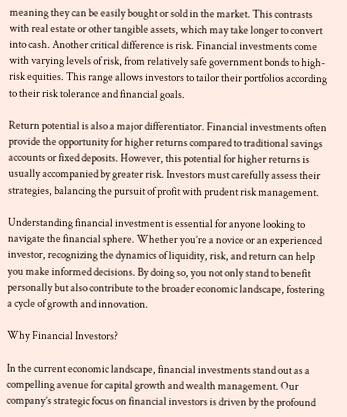meaning they can be easily bought or sold in the market. This contrasts with real estate or other tangible assets, which may take longer to convert into cash. Another critical difference is risk. Financial investments come with varying levels of risk, from relatively safe government bonds to high-risk equities. This range allows investors to tailor their portfolios according to their risk tolerance and financial goals.

Return potential is also a major differentiator. Financial investments often provide the opportunity for higher returns compared to traditional savings accounts or fixed deposits. However, this potential for higher returns is usually accompanied by greater risk. Investors must carefully assess their strategies, balancing the pursuit of profit with prudent risk management.

Understanding financial investment is essential for anyone looking to navigate the financial sphere. Whether you’re a novice or an experienced investor, recognizing the dynamics of liquidity, risk, and return can help you make informed decisions. By doing so, you not only stand to benefit personally but also contribute to the broader economic landscape, fostering a cycle of growth and innovation.

Why Financial Investors?

In the current economic landscape, financial investments stand out as a compelling avenue for capital growth and wealth management. Our company’s strategic focus on financial investors is driven by the profound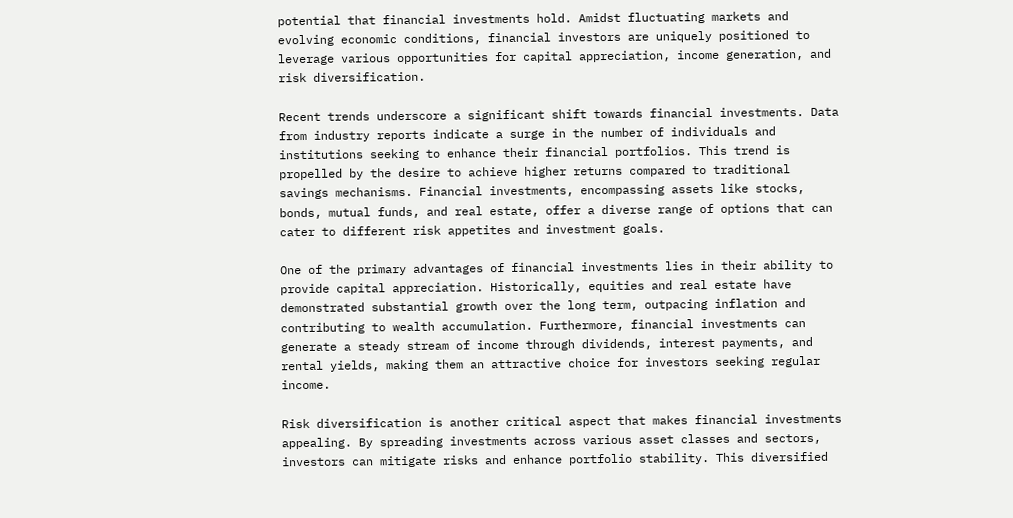potential that financial investments hold. Amidst fluctuating markets and evolving economic conditions, financial investors are uniquely positioned to leverage various opportunities for capital appreciation, income generation, and risk diversification.

Recent trends underscore a significant shift towards financial investments. Data from industry reports indicate a surge in the number of individuals and institutions seeking to enhance their financial portfolios. This trend is propelled by the desire to achieve higher returns compared to traditional savings mechanisms. Financial investments, encompassing assets like stocks, bonds, mutual funds, and real estate, offer a diverse range of options that can cater to different risk appetites and investment goals.

One of the primary advantages of financial investments lies in their ability to provide capital appreciation. Historically, equities and real estate have demonstrated substantial growth over the long term, outpacing inflation and contributing to wealth accumulation. Furthermore, financial investments can generate a steady stream of income through dividends, interest payments, and rental yields, making them an attractive choice for investors seeking regular income.

Risk diversification is another critical aspect that makes financial investments appealing. By spreading investments across various asset classes and sectors, investors can mitigate risks and enhance portfolio stability. This diversified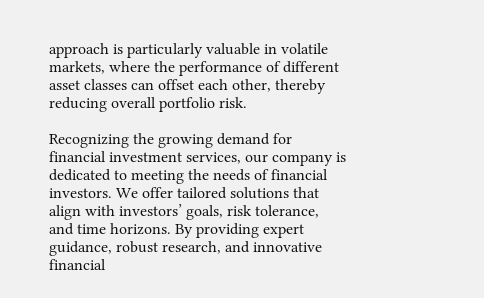approach is particularly valuable in volatile markets, where the performance of different asset classes can offset each other, thereby reducing overall portfolio risk.

Recognizing the growing demand for financial investment services, our company is dedicated to meeting the needs of financial investors. We offer tailored solutions that align with investors’ goals, risk tolerance, and time horizons. By providing expert guidance, robust research, and innovative financial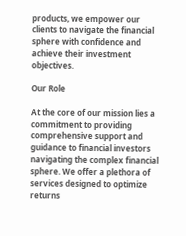products, we empower our clients to navigate the financial sphere with confidence and achieve their investment objectives.

Our Role

At the core of our mission lies a commitment to providing comprehensive support and guidance to financial investors navigating the complex financial sphere. We offer a plethora of services designed to optimize returns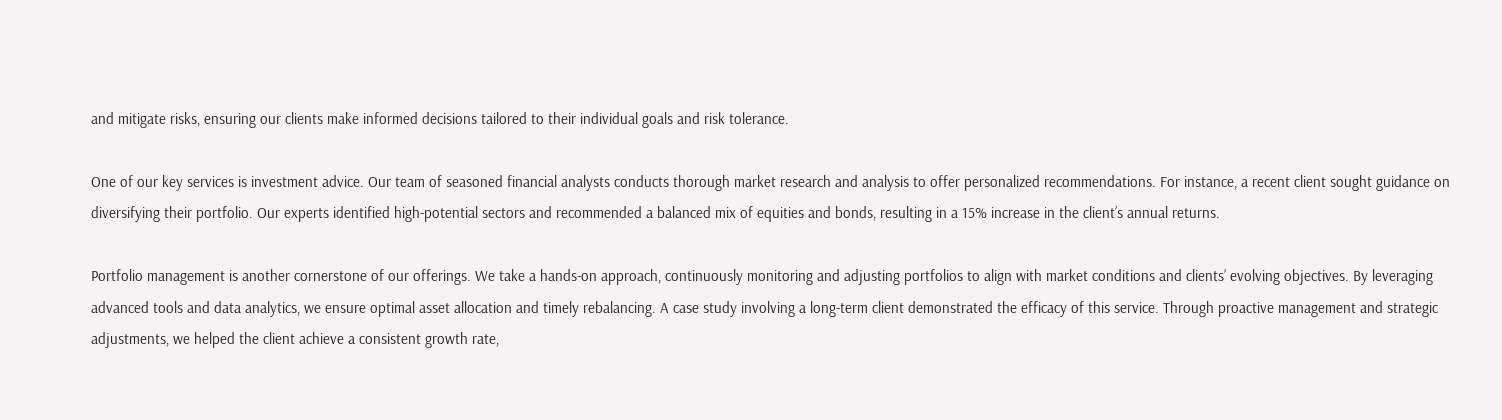and mitigate risks, ensuring our clients make informed decisions tailored to their individual goals and risk tolerance.

One of our key services is investment advice. Our team of seasoned financial analysts conducts thorough market research and analysis to offer personalized recommendations. For instance, a recent client sought guidance on diversifying their portfolio. Our experts identified high-potential sectors and recommended a balanced mix of equities and bonds, resulting in a 15% increase in the client’s annual returns.

Portfolio management is another cornerstone of our offerings. We take a hands-on approach, continuously monitoring and adjusting portfolios to align with market conditions and clients’ evolving objectives. By leveraging advanced tools and data analytics, we ensure optimal asset allocation and timely rebalancing. A case study involving a long-term client demonstrated the efficacy of this service. Through proactive management and strategic adjustments, we helped the client achieve a consistent growth rate,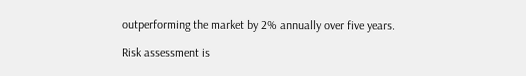outperforming the market by 2% annually over five years.

Risk assessment is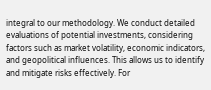integral to our methodology. We conduct detailed evaluations of potential investments, considering factors such as market volatility, economic indicators, and geopolitical influences. This allows us to identify and mitigate risks effectively. For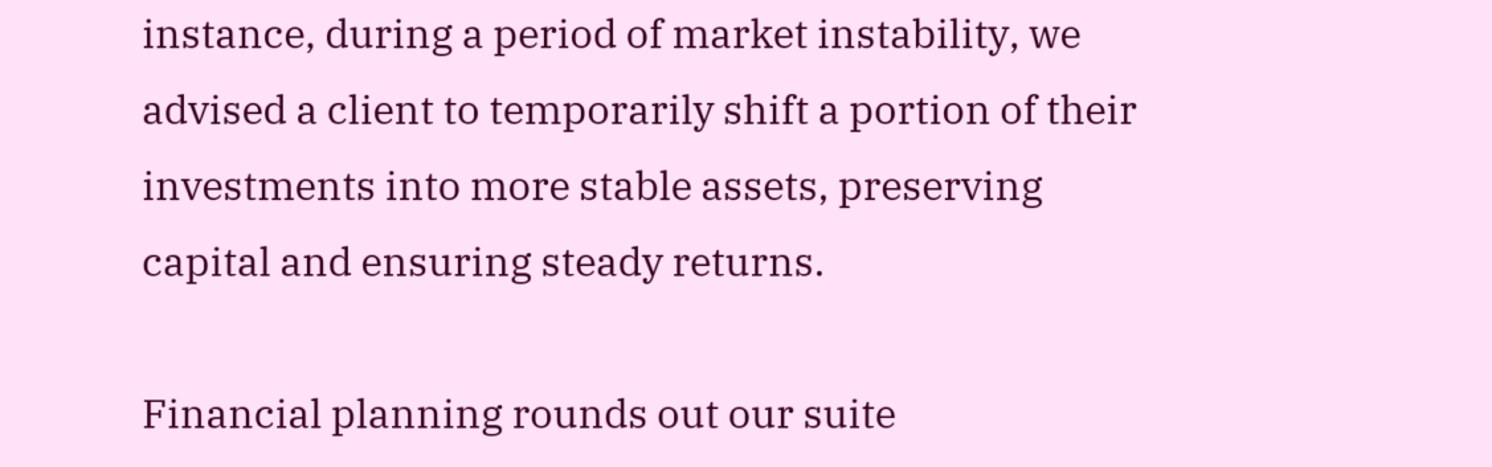instance, during a period of market instability, we advised a client to temporarily shift a portion of their investments into more stable assets, preserving capital and ensuring steady returns.

Financial planning rounds out our suite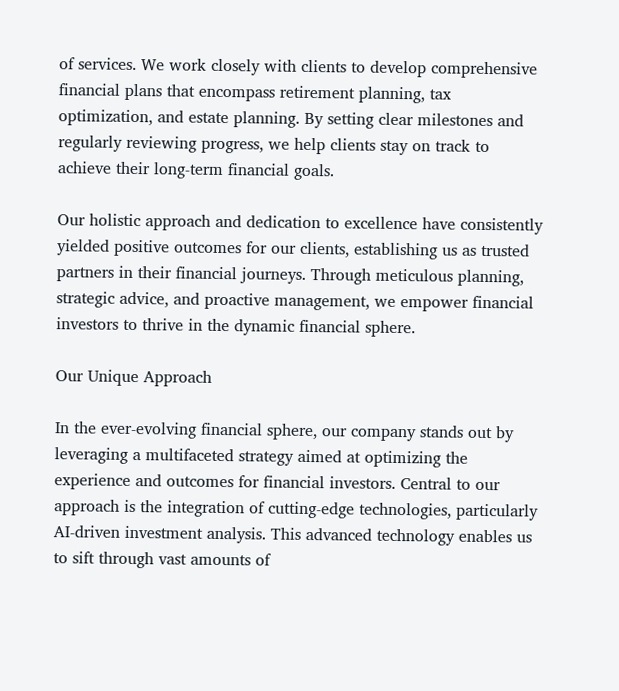of services. We work closely with clients to develop comprehensive financial plans that encompass retirement planning, tax optimization, and estate planning. By setting clear milestones and regularly reviewing progress, we help clients stay on track to achieve their long-term financial goals.

Our holistic approach and dedication to excellence have consistently yielded positive outcomes for our clients, establishing us as trusted partners in their financial journeys. Through meticulous planning, strategic advice, and proactive management, we empower financial investors to thrive in the dynamic financial sphere.

Our Unique Approach

In the ever-evolving financial sphere, our company stands out by leveraging a multifaceted strategy aimed at optimizing the experience and outcomes for financial investors. Central to our approach is the integration of cutting-edge technologies, particularly AI-driven investment analysis. This advanced technology enables us to sift through vast amounts of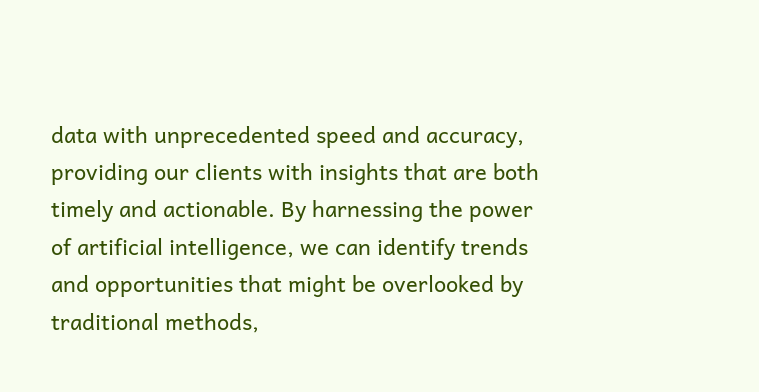data with unprecedented speed and accuracy, providing our clients with insights that are both timely and actionable. By harnessing the power of artificial intelligence, we can identify trends and opportunities that might be overlooked by traditional methods,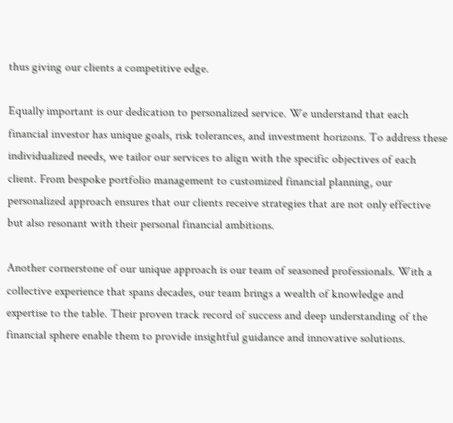thus giving our clients a competitive edge.

Equally important is our dedication to personalized service. We understand that each financial investor has unique goals, risk tolerances, and investment horizons. To address these individualized needs, we tailor our services to align with the specific objectives of each client. From bespoke portfolio management to customized financial planning, our personalized approach ensures that our clients receive strategies that are not only effective but also resonant with their personal financial ambitions.

Another cornerstone of our unique approach is our team of seasoned professionals. With a collective experience that spans decades, our team brings a wealth of knowledge and expertise to the table. Their proven track record of success and deep understanding of the financial sphere enable them to provide insightful guidance and innovative solutions.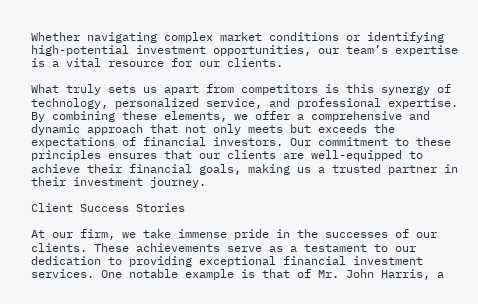Whether navigating complex market conditions or identifying high-potential investment opportunities, our team’s expertise is a vital resource for our clients.

What truly sets us apart from competitors is this synergy of technology, personalized service, and professional expertise. By combining these elements, we offer a comprehensive and dynamic approach that not only meets but exceeds the expectations of financial investors. Our commitment to these principles ensures that our clients are well-equipped to achieve their financial goals, making us a trusted partner in their investment journey.

Client Success Stories

At our firm, we take immense pride in the successes of our clients. These achievements serve as a testament to our dedication to providing exceptional financial investment services. One notable example is that of Mr. John Harris, a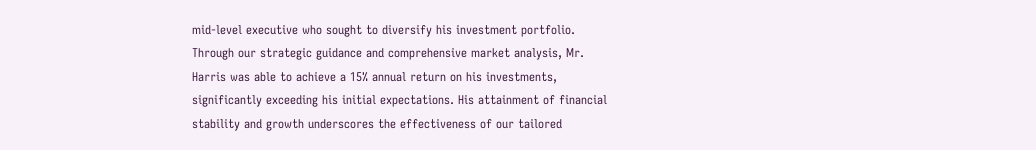mid-level executive who sought to diversify his investment portfolio. Through our strategic guidance and comprehensive market analysis, Mr. Harris was able to achieve a 15% annual return on his investments, significantly exceeding his initial expectations. His attainment of financial stability and growth underscores the effectiveness of our tailored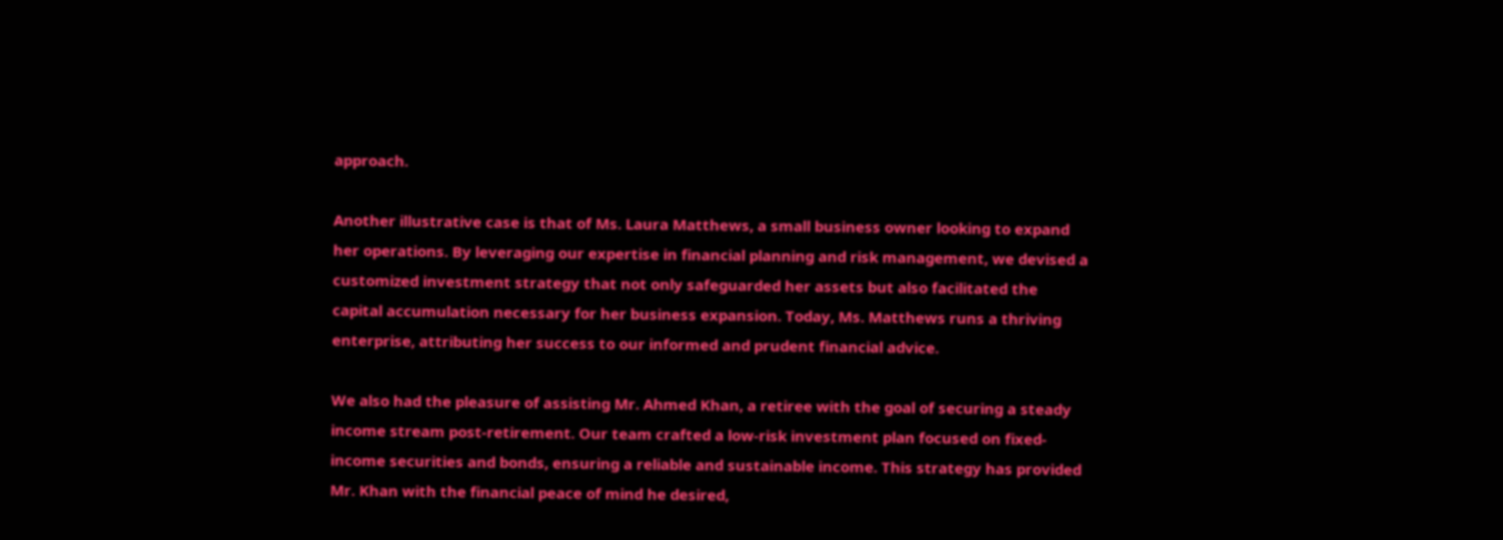approach.

Another illustrative case is that of Ms. Laura Matthews, a small business owner looking to expand her operations. By leveraging our expertise in financial planning and risk management, we devised a customized investment strategy that not only safeguarded her assets but also facilitated the capital accumulation necessary for her business expansion. Today, Ms. Matthews runs a thriving enterprise, attributing her success to our informed and prudent financial advice.

We also had the pleasure of assisting Mr. Ahmed Khan, a retiree with the goal of securing a steady income stream post-retirement. Our team crafted a low-risk investment plan focused on fixed-income securities and bonds, ensuring a reliable and sustainable income. This strategy has provided Mr. Khan with the financial peace of mind he desired,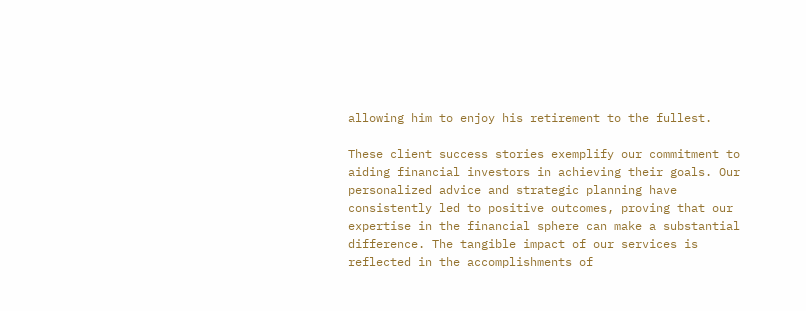allowing him to enjoy his retirement to the fullest.

These client success stories exemplify our commitment to aiding financial investors in achieving their goals. Our personalized advice and strategic planning have consistently led to positive outcomes, proving that our expertise in the financial sphere can make a substantial difference. The tangible impact of our services is reflected in the accomplishments of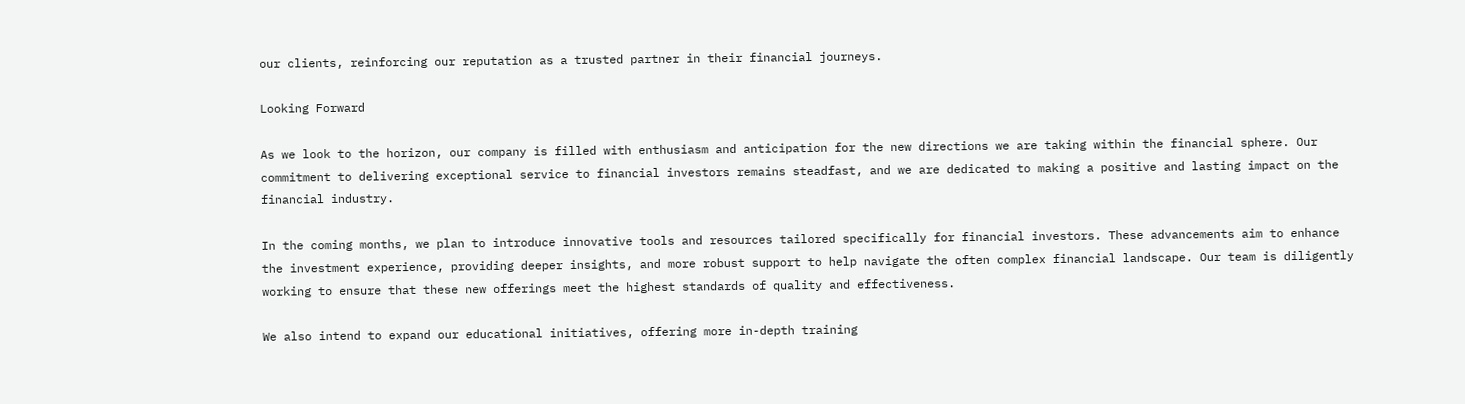our clients, reinforcing our reputation as a trusted partner in their financial journeys.

Looking Forward

As we look to the horizon, our company is filled with enthusiasm and anticipation for the new directions we are taking within the financial sphere. Our commitment to delivering exceptional service to financial investors remains steadfast, and we are dedicated to making a positive and lasting impact on the financial industry.

In the coming months, we plan to introduce innovative tools and resources tailored specifically for financial investors. These advancements aim to enhance the investment experience, providing deeper insights, and more robust support to help navigate the often complex financial landscape. Our team is diligently working to ensure that these new offerings meet the highest standards of quality and effectiveness.

We also intend to expand our educational initiatives, offering more in-depth training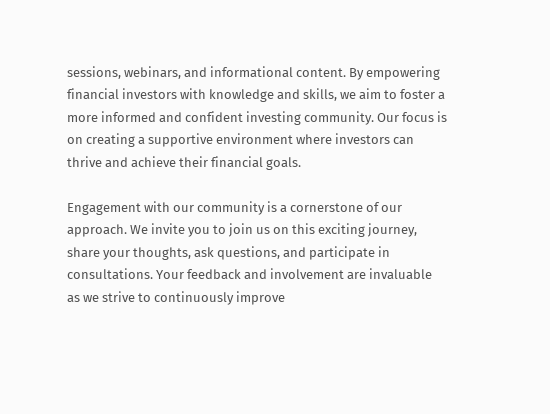sessions, webinars, and informational content. By empowering financial investors with knowledge and skills, we aim to foster a more informed and confident investing community. Our focus is on creating a supportive environment where investors can thrive and achieve their financial goals.

Engagement with our community is a cornerstone of our approach. We invite you to join us on this exciting journey, share your thoughts, ask questions, and participate in consultations. Your feedback and involvement are invaluable as we strive to continuously improve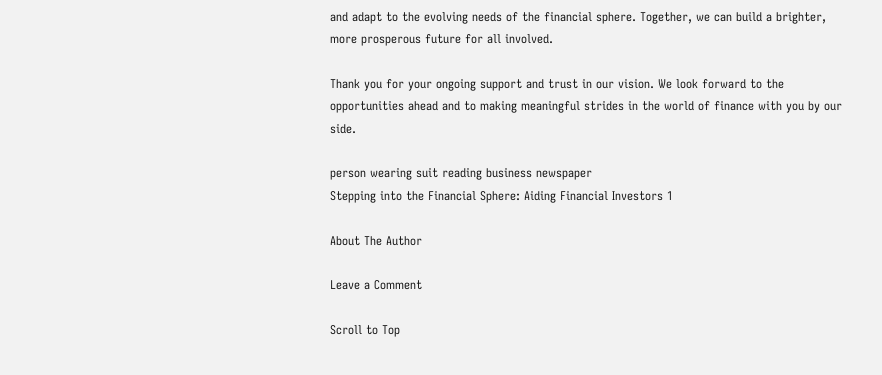and adapt to the evolving needs of the financial sphere. Together, we can build a brighter, more prosperous future for all involved.

Thank you for your ongoing support and trust in our vision. We look forward to the opportunities ahead and to making meaningful strides in the world of finance with you by our side.

person wearing suit reading business newspaper
Stepping into the Financial Sphere: Aiding Financial Investors 1

About The Author

Leave a Comment

Scroll to Top